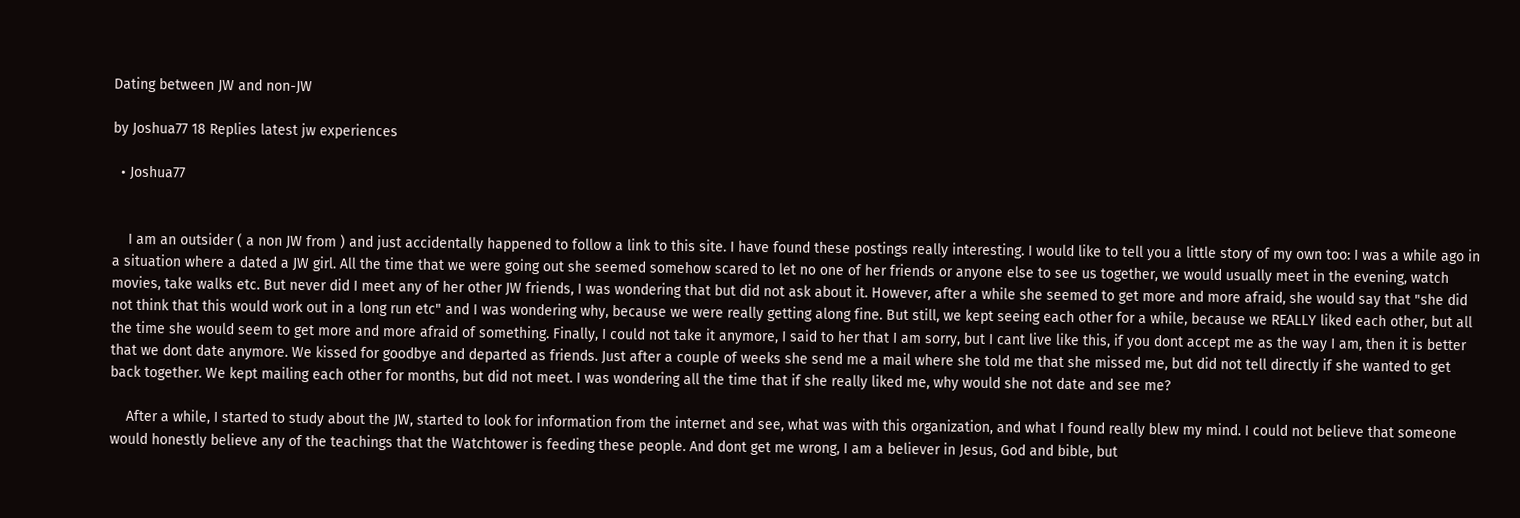Dating between JW and non-JW

by Joshua77 18 Replies latest jw experiences

  • Joshua77


    I am an outsider ( a non JW from ) and just accidentally happened to follow a link to this site. I have found these postings really interesting. I would like to tell you a little story of my own too: I was a while ago in a situation where a dated a JW girl. All the time that we were going out she seemed somehow scared to let no one of her friends or anyone else to see us together, we would usually meet in the evening, watch movies, take walks etc. But never did I meet any of her other JW friends, I was wondering that but did not ask about it. However, after a while she seemed to get more and more afraid, she would say that "she did not think that this would work out in a long run etc" and I was wondering why, because we were really getting along fine. But still, we kept seeing each other for a while, because we REALLY liked each other, but all the time she would seem to get more and more afraid of something. Finally, I could not take it anymore, I said to her that I am sorry, but I cant live like this, if you dont accept me as the way I am, then it is better that we dont date anymore. We kissed for goodbye and departed as friends. Just after a couple of weeks she send me a mail where she told me that she missed me, but did not tell directly if she wanted to get back together. We kept mailing each other for months, but did not meet. I was wondering all the time that if she really liked me, why would she not date and see me?

    After a while, I started to study about the JW, started to look for information from the internet and see, what was with this organization, and what I found really blew my mind. I could not believe that someone would honestly believe any of the teachings that the Watchtower is feeding these people. And dont get me wrong, I am a believer in Jesus, God and bible, but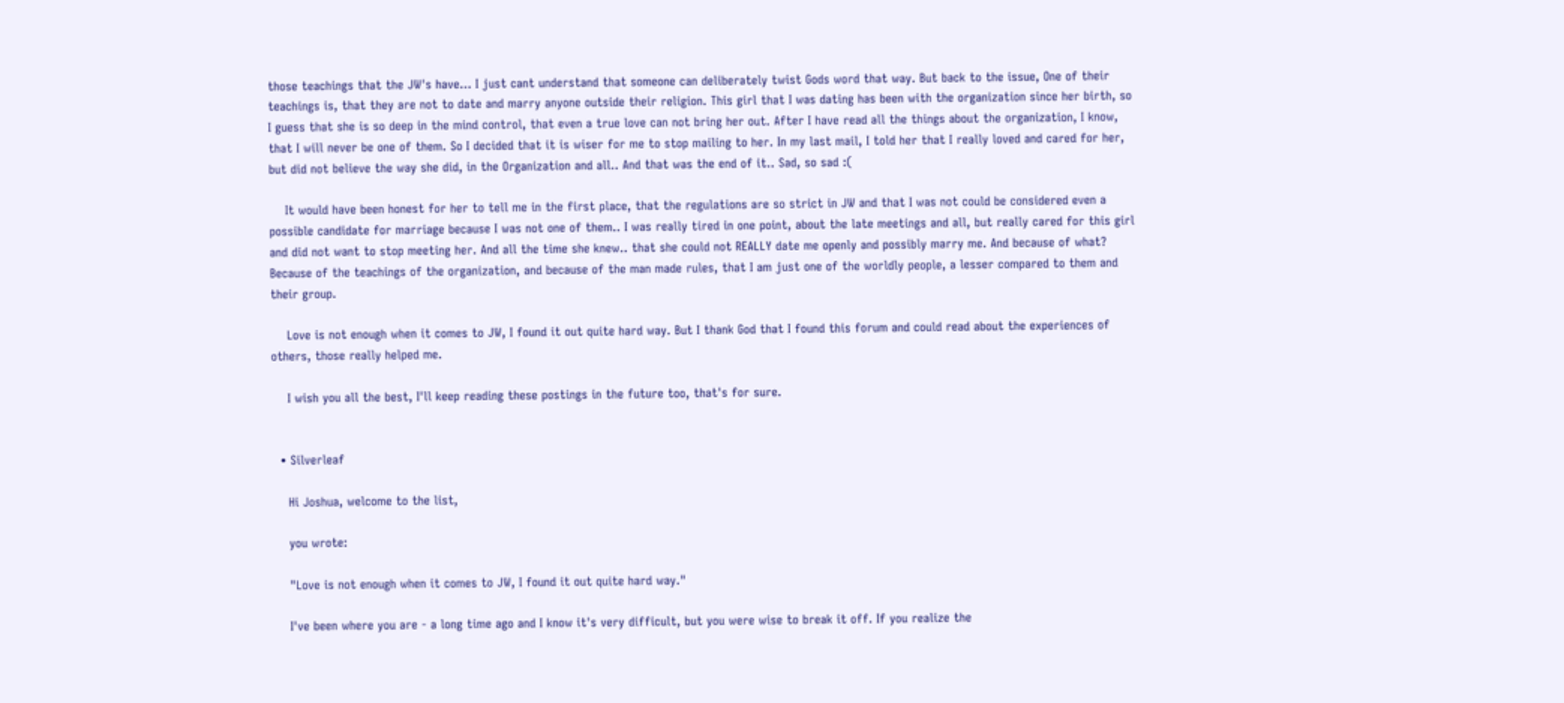those teachings that the JW's have... I just cant understand that someone can deliberately twist Gods word that way. But back to the issue, One of their teachings is, that they are not to date and marry anyone outside their religion. This girl that I was dating has been with the organization since her birth, so I guess that she is so deep in the mind control, that even a true love can not bring her out. After I have read all the things about the organization, I know, that I will never be one of them. So I decided that it is wiser for me to stop mailing to her. In my last mail, I told her that I really loved and cared for her, but did not believe the way she did, in the Organization and all.. And that was the end of it.. Sad, so sad :(

    It would have been honest for her to tell me in the first place, that the regulations are so strict in JW and that I was not could be considered even a possible candidate for marriage because I was not one of them.. I was really tired in one point, about the late meetings and all, but really cared for this girl and did not want to stop meeting her. And all the time she knew.. that she could not REALLY date me openly and possibly marry me. And because of what? Because of the teachings of the organization, and because of the man made rules, that I am just one of the worldly people, a lesser compared to them and their group.

    Love is not enough when it comes to JW, I found it out quite hard way. But I thank God that I found this forum and could read about the experiences of others, those really helped me.

    I wish you all the best, I'll keep reading these postings in the future too, that's for sure.


  • Silverleaf

    Hi Joshua, welcome to the list,

    you wrote:

    "Love is not enough when it comes to JW, I found it out quite hard way."

    I've been where you are - a long time ago and I know it's very difficult, but you were wise to break it off. If you realize the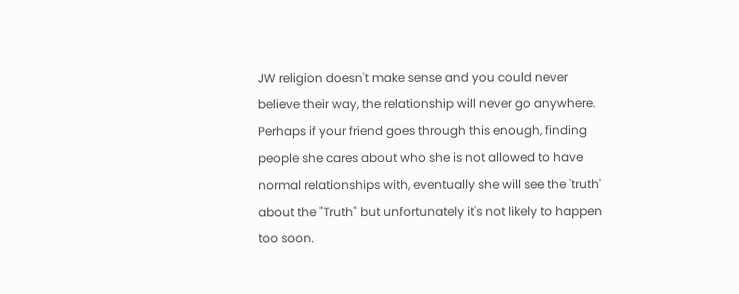JW religion doesn't make sense and you could never believe their way, the relationship will never go anywhere. Perhaps if your friend goes through this enough, finding people she cares about who she is not allowed to have normal relationships with, eventually she will see the 'truth' about the "Truth" but unfortunately it's not likely to happen too soon.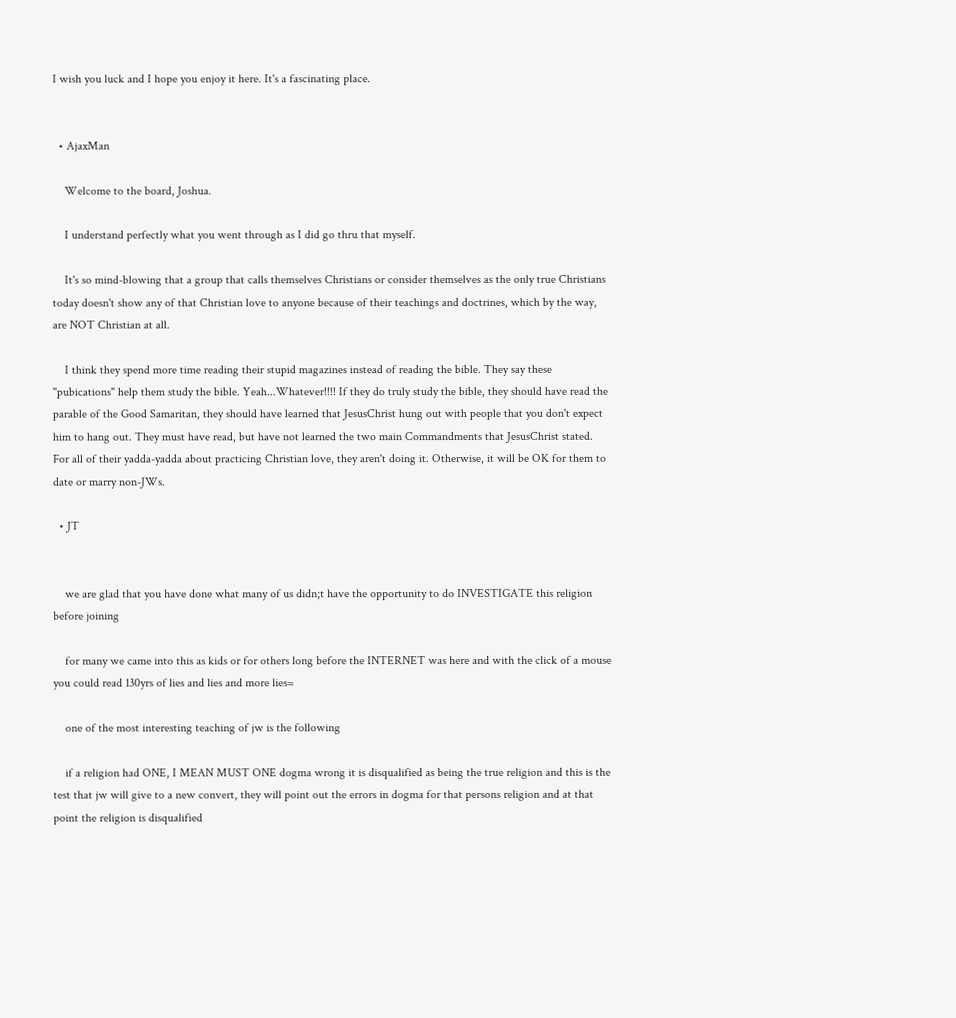I wish you luck and I hope you enjoy it here. It's a fascinating place.


  • AjaxMan

    Welcome to the board, Joshua.

    I understand perfectly what you went through as I did go thru that myself.

    It's so mind-blowing that a group that calls themselves Christians or consider themselves as the only true Christians today doesn't show any of that Christian love to anyone because of their teachings and doctrines, which by the way, are NOT Christian at all.

    I think they spend more time reading their stupid magazines instead of reading the bible. They say these "pubications" help them study the bible. Yeah...Whatever!!!! If they do truly study the bible, they should have read the parable of the Good Samaritan, they should have learned that JesusChrist hung out with people that you don't expect him to hang out. They must have read, but have not learned the two main Commandments that JesusChrist stated. For all of their yadda-yadda about practicing Christian love, they aren't doing it. Otherwise, it will be OK for them to date or marry non-JWs.

  • JT


    we are glad that you have done what many of us didn;t have the opportunity to do INVESTIGATE this religion before joining

    for many we came into this as kids or for others long before the INTERNET was here and with the click of a mouse you could read 130yrs of lies and lies and more lies=

    one of the most interesting teaching of jw is the following

    if a religion had ONE, I MEAN MUST ONE dogma wrong it is disqualified as being the true religion and this is the test that jw will give to a new convert, they will point out the errors in dogma for that persons religion and at that point the religion is disqualified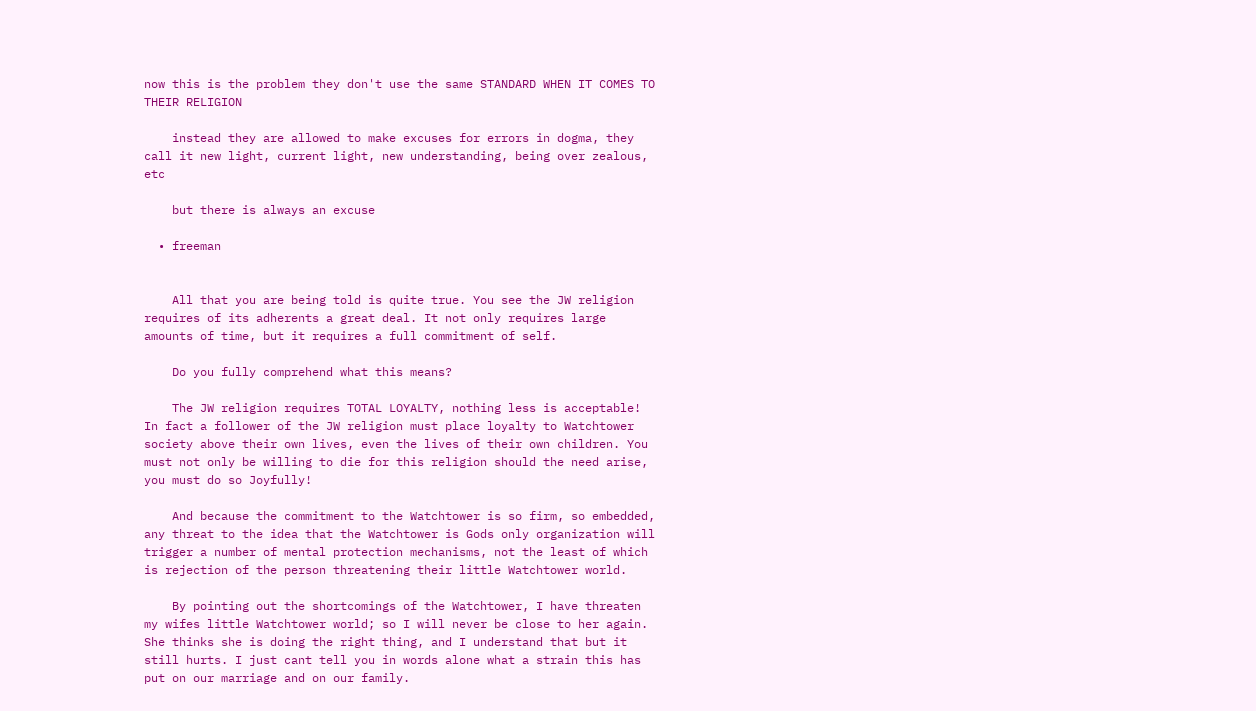now this is the problem they don't use the same STANDARD WHEN IT COMES TO THEIR RELIGION

    instead they are allowed to make excuses for errors in dogma, they call it new light, current light, new understanding, being over zealous, etc

    but there is always an excuse

  • freeman


    All that you are being told is quite true. You see the JW religion requires of its adherents a great deal. It not only requires large amounts of time, but it requires a full commitment of self.

    Do you fully comprehend what this means?

    The JW religion requires TOTAL LOYALTY, nothing less is acceptable! In fact a follower of the JW religion must place loyalty to Watchtower society above their own lives, even the lives of their own children. You must not only be willing to die for this religion should the need arise, you must do so Joyfully!

    And because the commitment to the Watchtower is so firm, so embedded, any threat to the idea that the Watchtower is Gods only organization will trigger a number of mental protection mechanisms, not the least of which is rejection of the person threatening their little Watchtower world.

    By pointing out the shortcomings of the Watchtower, I have threaten my wifes little Watchtower world; so I will never be close to her again. She thinks she is doing the right thing, and I understand that but it still hurts. I just cant tell you in words alone what a strain this has put on our marriage and on our family.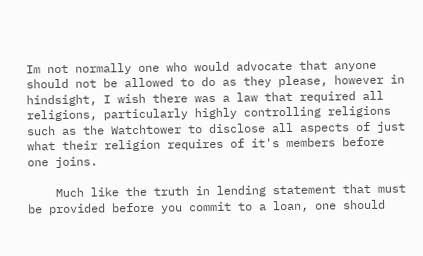Im not normally one who would advocate that anyone should not be allowed to do as they please, however in hindsight, I wish there was a law that required all religions, particularly highly controlling religions such as the Watchtower to disclose all aspects of just what their religion requires of it's members before one joins.

    Much like the truth in lending statement that must be provided before you commit to a loan, one should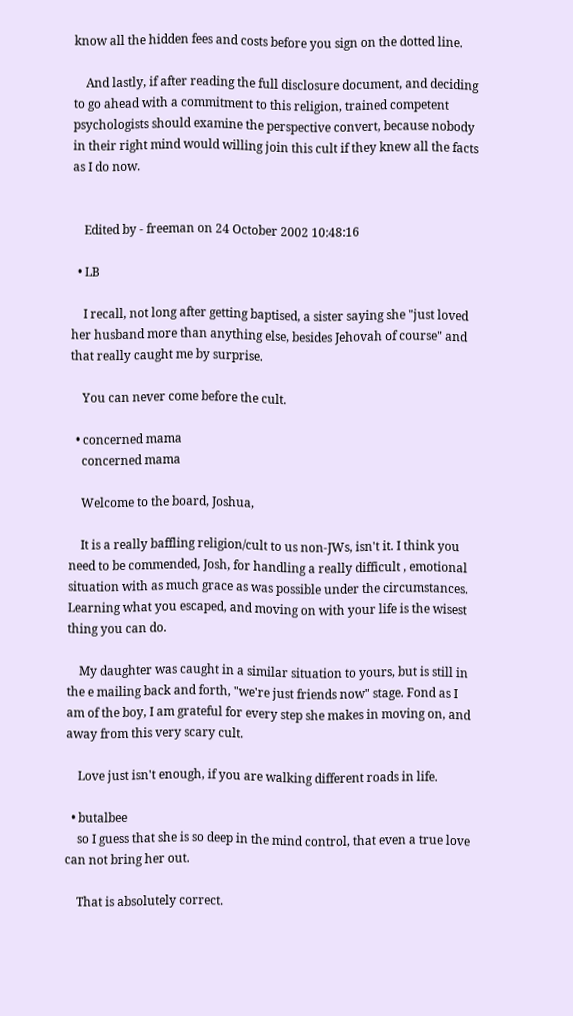know all the hidden fees and costs before you sign on the dotted line.

    And lastly, if after reading the full disclosure document, and deciding to go ahead with a commitment to this religion, trained competent psychologists should examine the perspective convert, because nobody in their right mind would willing join this cult if they knew all the facts as I do now.


    Edited by - freeman on 24 October 2002 10:48:16

  • LB

    I recall, not long after getting baptised, a sister saying she "just loved her husband more than anything else, besides Jehovah of course" and that really caught me by surprise.

    You can never come before the cult.

  • concerned mama
    concerned mama

    Welcome to the board, Joshua,

    It is a really baffling religion/cult to us non-JWs, isn't it. I think you need to be commended, Josh, for handling a really difficult , emotional situation with as much grace as was possible under the circumstances. Learning what you escaped, and moving on with your life is the wisest thing you can do.

    My daughter was caught in a similar situation to yours, but is still in the e mailing back and forth, "we're just friends now" stage. Fond as I am of the boy, I am grateful for every step she makes in moving on, and away from this very scary cult.

    Love just isn't enough, if you are walking different roads in life.

  • butalbee
    so I guess that she is so deep in the mind control, that even a true love can not bring her out.

    That is absolutely correct.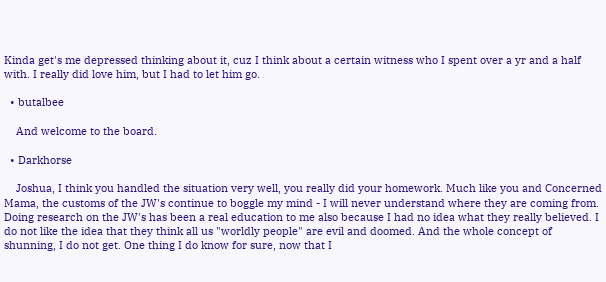Kinda get's me depressed thinking about it, cuz I think about a certain witness who I spent over a yr and a half with. I really did love him, but I had to let him go.

  • butalbee

    And welcome to the board.

  • Darkhorse

    Joshua, I think you handled the situation very well, you really did your homework. Much like you and Concerned Mama, the customs of the JW's continue to boggle my mind - I will never understand where they are coming from. Doing research on the JW's has been a real education to me also because I had no idea what they really believed. I do not like the idea that they think all us "worldly people" are evil and doomed. And the whole concept of shunning, I do not get. One thing I do know for sure, now that I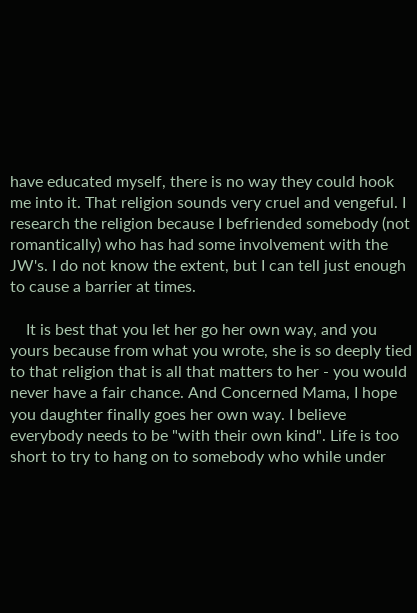have educated myself, there is no way they could hook me into it. That religion sounds very cruel and vengeful. I research the religion because I befriended somebody (not romantically) who has had some involvement with the JW's. I do not know the extent, but I can tell just enough to cause a barrier at times.

    It is best that you let her go her own way, and you yours because from what you wrote, she is so deeply tied to that religion that is all that matters to her - you would never have a fair chance. And Concerned Mama, I hope you daughter finally goes her own way. I believe everybody needs to be "with their own kind". Life is too short to try to hang on to somebody who while under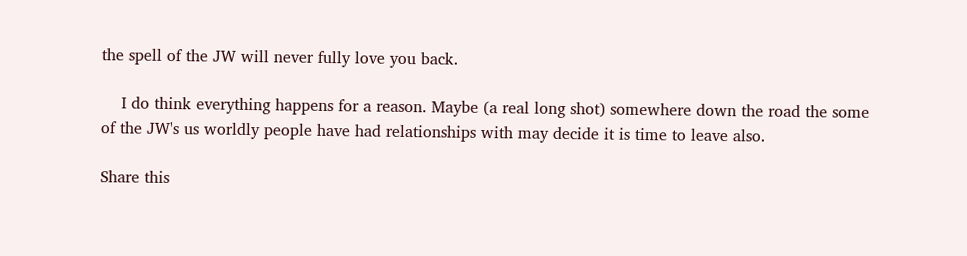the spell of the JW will never fully love you back.

    I do think everything happens for a reason. Maybe (a real long shot) somewhere down the road the some of the JW's us worldly people have had relationships with may decide it is time to leave also.

Share this